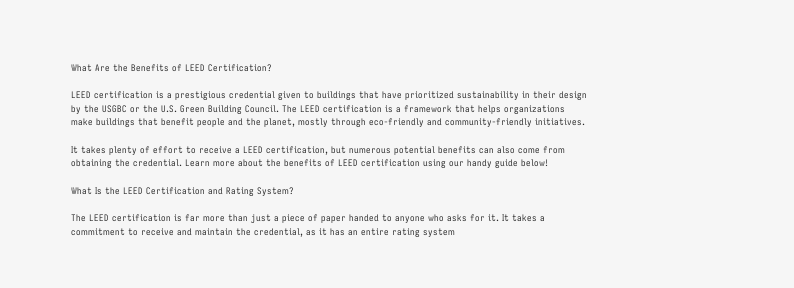What Are the Benefits of LEED Certification?

LEED certification is a prestigious credential given to buildings that have prioritized sustainability in their design by the USGBC or the U.S. Green Building Council. The LEED certification is a framework that helps organizations make buildings that benefit people and the planet, mostly through eco-friendly and community-friendly initiatives.

It takes plenty of effort to receive a LEED certification, but numerous potential benefits can also come from obtaining the credential. Learn more about the benefits of LEED certification using our handy guide below!

What Is the LEED Certification and Rating System?

The LEED certification is far more than just a piece of paper handed to anyone who asks for it. It takes a commitment to receive and maintain the credential, as it has an entire rating system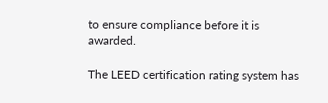to ensure compliance before it is awarded.

The LEED certification rating system has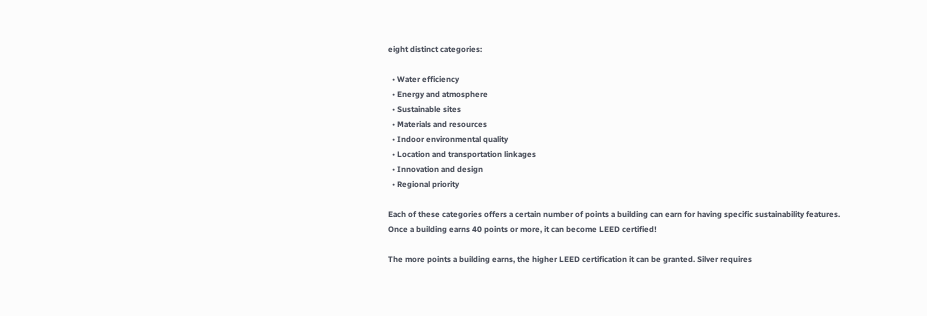eight distinct categories:

  • Water efficiency
  • Energy and atmosphere
  • Sustainable sites
  • Materials and resources
  • Indoor environmental quality
  • Location and transportation linkages
  • Innovation and design
  • Regional priority

Each of these categories offers a certain number of points a building can earn for having specific sustainability features. Once a building earns 40 points or more, it can become LEED certified!

The more points a building earns, the higher LEED certification it can be granted. Silver requires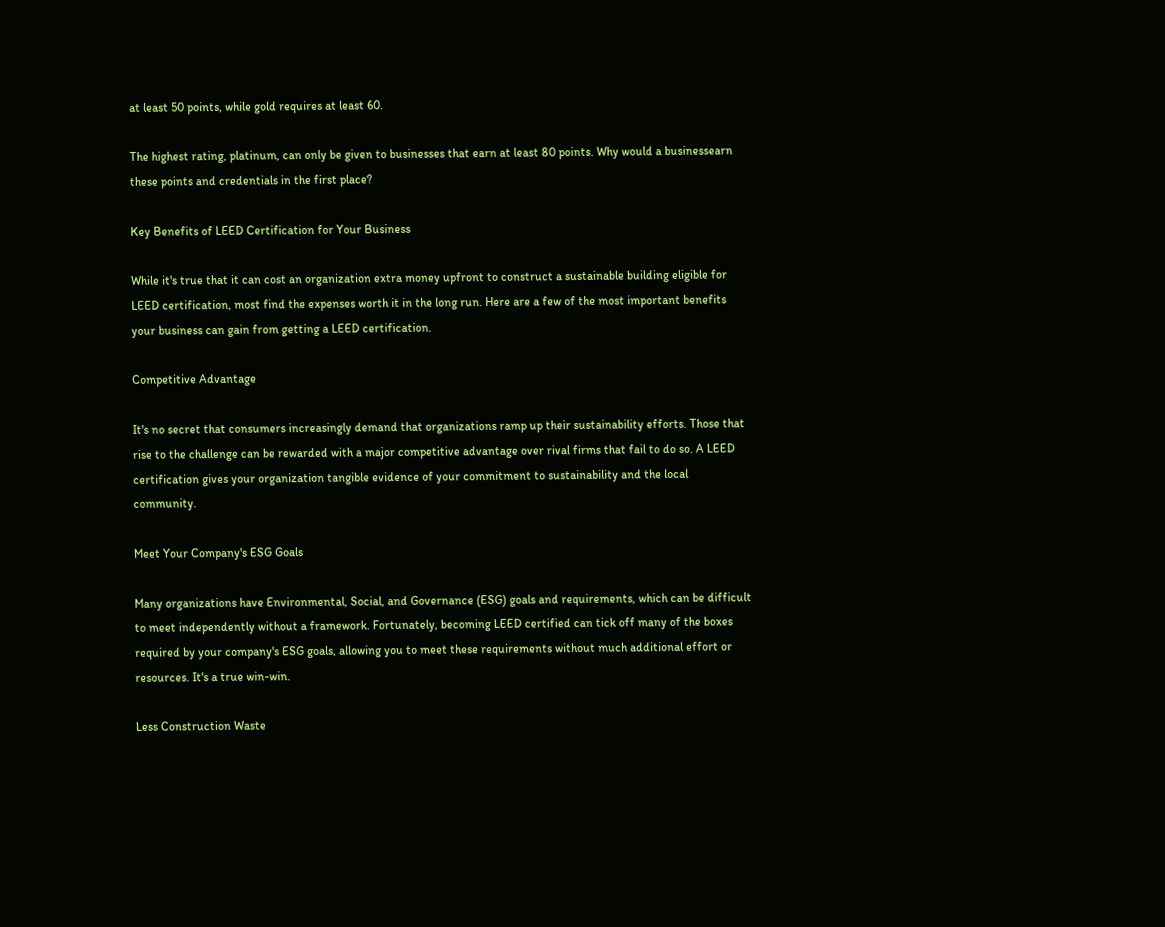at least 50 points, while gold requires at least 60.

The highest rating, platinum, can only be given to businesses that earn at least 80 points. Why would a businessearn these points and credentials in the first place?

Key Benefits of LEED Certification for Your Business

While it's true that it can cost an organization extra money upfront to construct a sustainable building eligible for LEED certification, most find the expenses worth it in the long run. Here are a few of the most important benefits your business can gain from getting a LEED certification.

Competitive Advantage

It's no secret that consumers increasingly demand that organizations ramp up their sustainability efforts. Those that rise to the challenge can be rewarded with a major competitive advantage over rival firms that fail to do so. A LEED certification gives your organization tangible evidence of your commitment to sustainability and the local community.

Meet Your Company's ESG Goals

Many organizations have Environmental, Social, and Governance (ESG) goals and requirements, which can be difficult to meet independently without a framework. Fortunately, becoming LEED certified can tick off many of the boxes required by your company's ESG goals, allowing you to meet these requirements without much additional effort or resources. It's a true win-win.

Less Construction Waste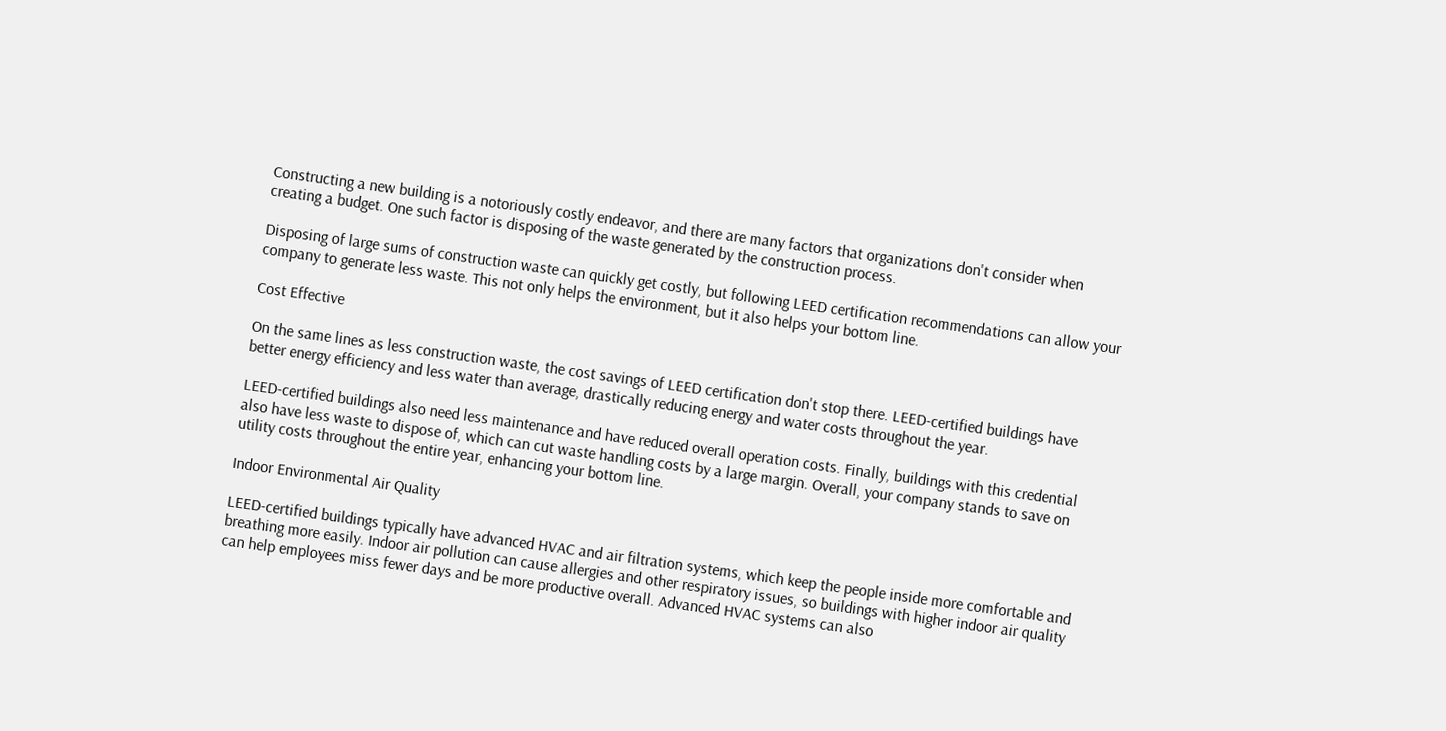Constructing a new building is a notoriously costly endeavor, and there are many factors that organizations don't consider when creating a budget. One such factor is disposing of the waste generated by the construction process.

Disposing of large sums of construction waste can quickly get costly, but following LEED certification recommendations can allow your company to generate less waste. This not only helps the environment, but it also helps your bottom line.

Cost Effective

On the same lines as less construction waste, the cost savings of LEED certification don't stop there. LEED-certified buildings have better energy efficiency and less water than average, drastically reducing energy and water costs throughout the year.

LEED-certified buildings also need less maintenance and have reduced overall operation costs. Finally, buildings with this credential also have less waste to dispose of, which can cut waste handling costs by a large margin. Overall, your company stands to save on utility costs throughout the entire year, enhancing your bottom line.

Indoor Environmental Air Quality

LEED-certified buildings typically have advanced HVAC and air filtration systems, which keep the people inside more comfortable and breathing more easily. Indoor air pollution can cause allergies and other respiratory issues, so buildings with higher indoor air quality can help employees miss fewer days and be more productive overall. Advanced HVAC systems can also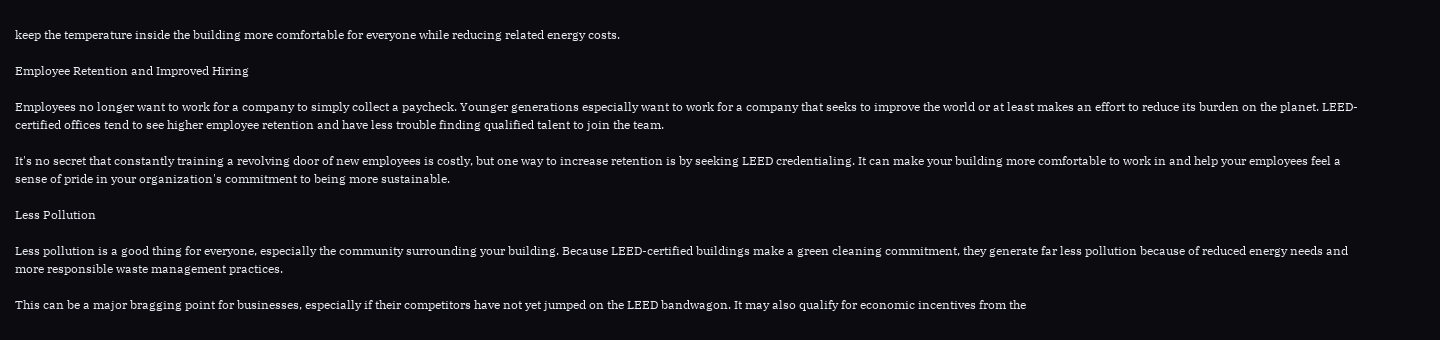keep the temperature inside the building more comfortable for everyone while reducing related energy costs.

Employee Retention and Improved Hiring

Employees no longer want to work for a company to simply collect a paycheck. Younger generations especially want to work for a company that seeks to improve the world or at least makes an effort to reduce its burden on the planet. LEED-certified offices tend to see higher employee retention and have less trouble finding qualified talent to join the team.

It's no secret that constantly training a revolving door of new employees is costly, but one way to increase retention is by seeking LEED credentialing. It can make your building more comfortable to work in and help your employees feel a sense of pride in your organization's commitment to being more sustainable.

Less Pollution

Less pollution is a good thing for everyone, especially the community surrounding your building. Because LEED-certified buildings make a green cleaning commitment, they generate far less pollution because of reduced energy needs and more responsible waste management practices.

This can be a major bragging point for businesses, especially if their competitors have not yet jumped on the LEED bandwagon. It may also qualify for economic incentives from the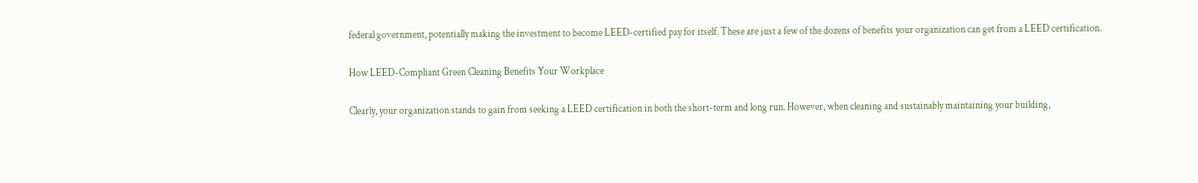federal government, potentially making the investment to become LEED-certified pay for itself. These are just a few of the dozens of benefits your organization can get from a LEED certification.

How LEED-Compliant Green Cleaning Benefits Your Workplace

Clearly, your organization stands to gain from seeking a LEED certification in both the short-term and long run. However, when cleaning and sustainably maintaining your building,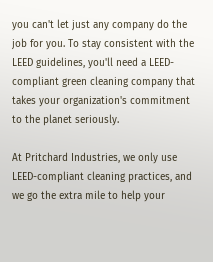you can't let just any company do the job for you. To stay consistent with the LEED guidelines, you'll need a LEED-compliant green cleaning company that takes your organization's commitment to the planet seriously.

At Pritchard Industries, we only use LEED-compliant cleaning practices, and we go the extra mile to help your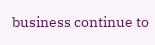business continue to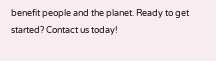benefit people and the planet. Ready to get started? Contact us today!